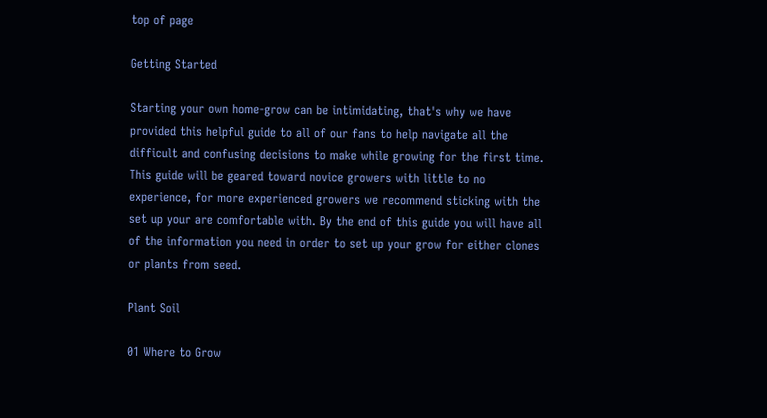top of page

Getting Started

Starting your own home-grow can be intimidating, that's why we have provided this helpful guide to all of our fans to help navigate all the difficult and confusing decisions to make while growing for the first time. This guide will be geared toward novice growers with little to no experience, for more experienced growers we recommend sticking with the set up your are comfortable with. By the end of this guide you will have all of the information you need in order to set up your grow for either clones or plants from seed.

Plant Soil

01 Where to Grow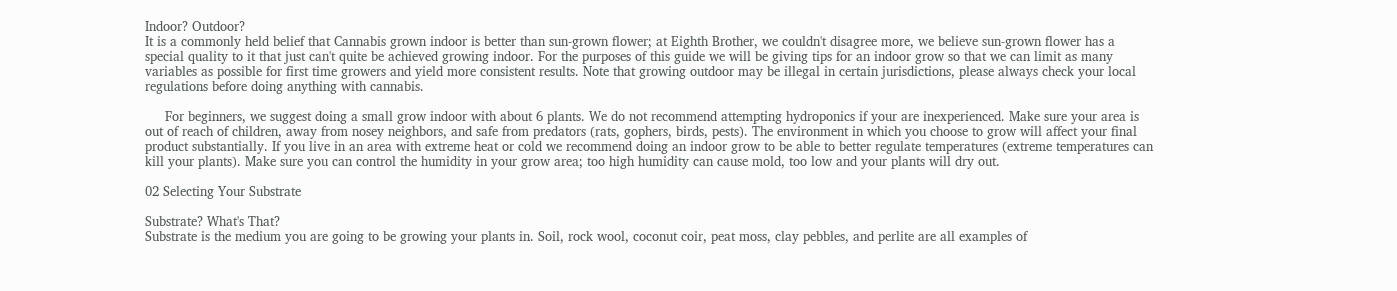Indoor? Outdoor?
It is a commonly held belief that Cannabis grown indoor is better than sun-grown flower; at Eighth Brother, we couldn't disagree more, we believe sun-grown flower has a special quality to it that just can't quite be achieved growing indoor. For the purposes of this guide we will be giving tips for an indoor grow so that we can limit as many variables as possible for first time growers and yield more consistent results. Note that growing outdoor may be illegal in certain jurisdictions, please always check your local regulations before doing anything with cannabis.

     For beginners, we suggest doing a small grow indoor with about 6 plants. We do not recommend attempting hydroponics if your are inexperienced. Make sure your area is out of reach of children, away from nosey neighbors, and safe from predators (rats, gophers, birds, pests). The environment in which you choose to grow will affect your final product substantially. If you live in an area with extreme heat or cold we recommend doing an indoor grow to be able to better regulate temperatures (extreme temperatures can kill your plants). Make sure you can control the humidity in your grow area; too high humidity can cause mold, too low and your plants will dry out.

02 Selecting Your Substrate

Substrate? What's That?
Substrate is the medium you are going to be growing your plants in. Soil, rock wool, coconut coir, peat moss, clay pebbles, and perlite are all examples of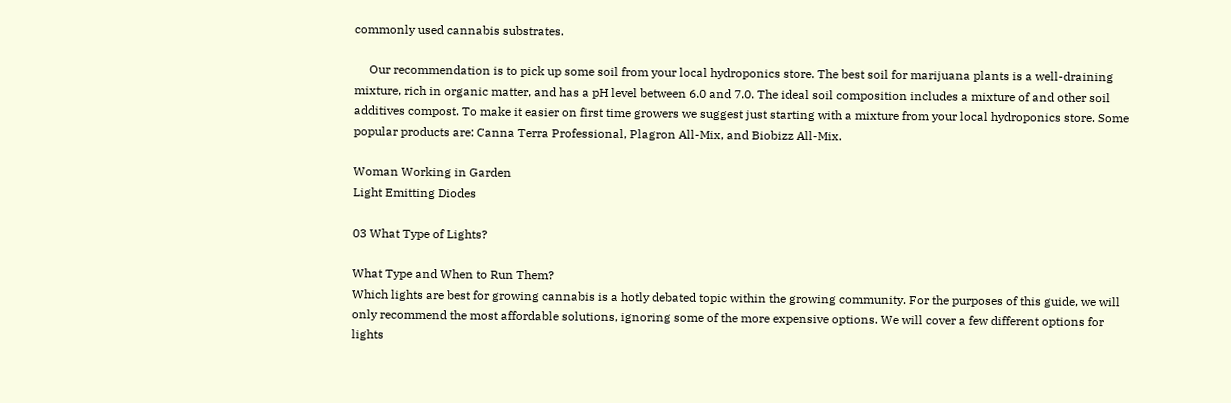commonly used cannabis substrates.

     Our recommendation is to pick up some soil from your local hydroponics store. The best soil for marijuana plants is a well-draining mixture, rich in organic matter, and has a pH level between 6.0 and 7.0. The ideal soil composition includes a mixture of and other soil additives compost. To make it easier on first time growers we suggest just starting with a mixture from your local hydroponics store. Some popular products are: Canna Terra Professional, Plagron All-Mix, and Biobizz All-Mix.

Woman Working in Garden
Light Emitting Diodes

03 What Type of Lights?

What Type and When to Run Them?
Which lights are best for growing cannabis is a hotly debated topic within the growing community. For the purposes of this guide, we will only recommend the most affordable solutions, ignoring some of the more expensive options. We will cover a few different options for lights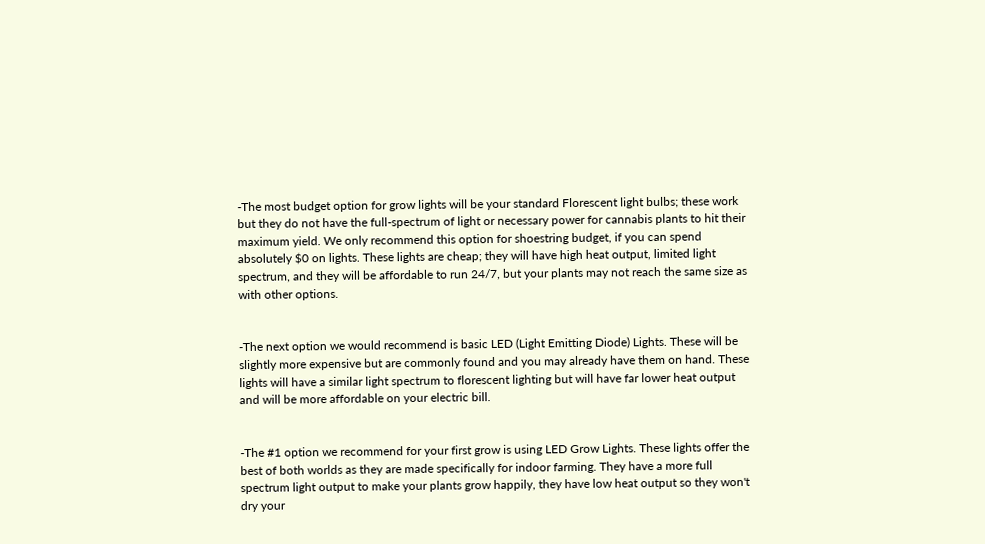-The most budget option for grow lights will be your standard Florescent light bulbs; these work but they do not have the full-spectrum of light or necessary power for cannabis plants to hit their maximum yield. We only recommend this option for shoestring budget, if you can spend absolutely $0 on lights. These lights are cheap; they will have high heat output, limited light spectrum, and they will be affordable to run 24/7, but your plants may not reach the same size as with other options.


-The next option we would recommend is basic LED (Light Emitting Diode) Lights. These will be slightly more expensive but are commonly found and you may already have them on hand. These lights will have a similar light spectrum to florescent lighting but will have far lower heat output and will be more affordable on your electric bill.


-The #1 option we recommend for your first grow is using LED Grow Lights. These lights offer the best of both worlds as they are made specifically for indoor farming. They have a more full spectrum light output to make your plants grow happily, they have low heat output so they won't dry your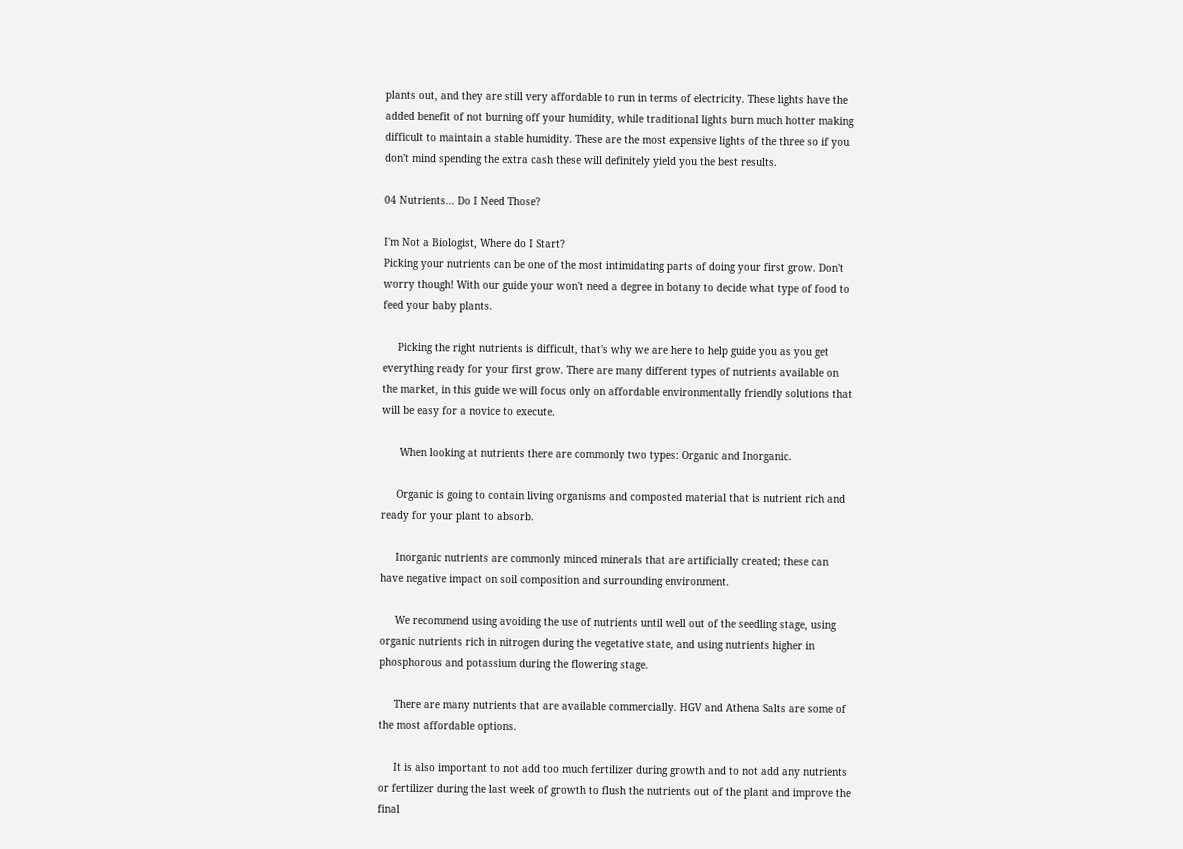plants out, and they are still very affordable to run in terms of electricity. These lights have the added benefit of not burning off your humidity, while traditional lights burn much hotter making difficult to maintain a stable humidity. These are the most expensive lights of the three so if you don't mind spending the extra cash these will definitely yield you the best results.

04 Nutrients... Do I Need Those?

I'm Not a Biologist, Where do I Start?
Picking your nutrients can be one of the most intimidating parts of doing your first grow. Don't worry though! With our guide your won't need a degree in botany to decide what type of food to feed your baby plants.

     Picking the right nutrients is difficult, that's why we are here to help guide you as you get everything ready for your first grow. There are many different types of nutrients available on the market, in this guide we will focus only on affordable environmentally friendly solutions that will be easy for a novice to execute.

      When looking at nutrients there are commonly two types: Organic and Inorganic.

     Organic is going to contain living organisms and composted material that is nutrient rich and ready for your plant to absorb.

     Inorganic nutrients are commonly minced minerals that are artificially created; these can have negative impact on soil composition and surrounding environment.

     We recommend using avoiding the use of nutrients until well out of the seedling stage, using organic nutrients rich in nitrogen during the vegetative state, and using nutrients higher in phosphorous and potassium during the flowering stage.

     There are many nutrients that are available commercially. HGV and Athena Salts are some of the most affordable options.

     It is also important to not add too much fertilizer during growth and to not add any nutrients or fertilizer during the last week of growth to flush the nutrients out of the plant and improve the final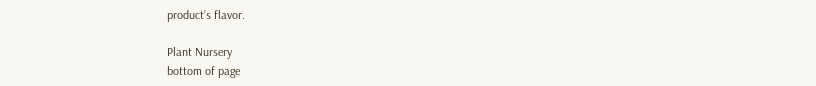product’s flavor.

Plant Nursery
bottom of page